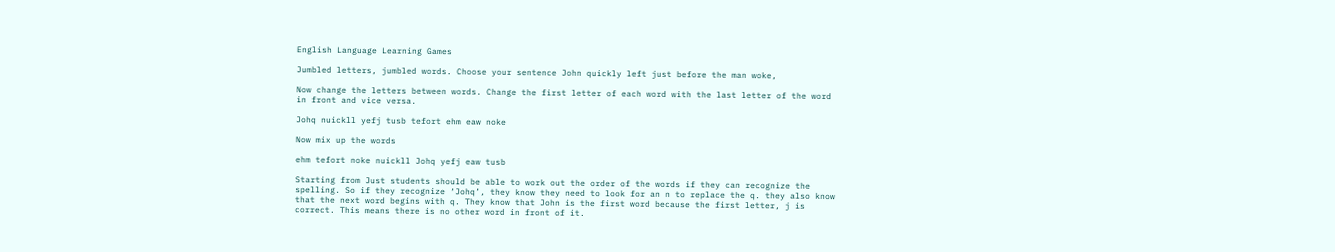English Language Learning Games

Jumbled letters, jumbled words. Choose your sentence John quickly left just before the man woke,

Now change the letters between words. Change the first letter of each word with the last letter of the word in front and vice versa.

Johq nuickll yefj tusb tefort ehm eaw noke

Now mix up the words

ehm tefort noke nuickll Johq yefj eaw tusb

Starting from Just students should be able to work out the order of the words if they can recognize the spelling. So if they recognize ‘Johq’, they know they need to look for an n to replace the q. they also know that the next word begins with q. They know that John is the first word because the first letter, j is correct. This means there is no other word in front of it.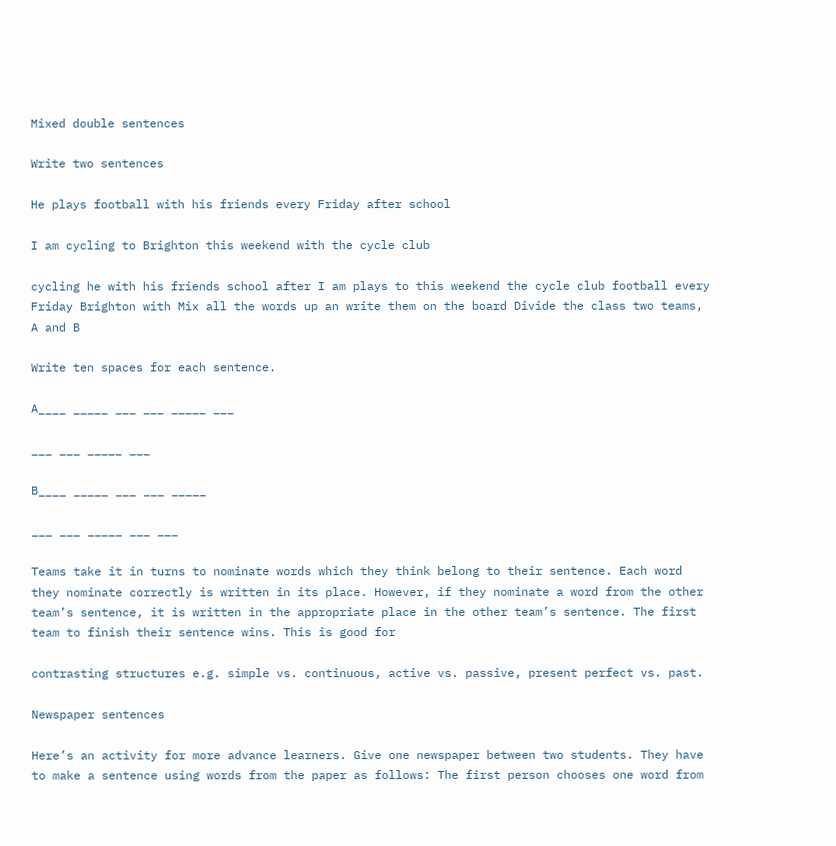Mixed double sentences

Write two sentences

He plays football with his friends every Friday after school

I am cycling to Brighton this weekend with the cycle club

cycling he with his friends school after I am plays to this weekend the cycle club football every Friday Brighton with Mix all the words up an write them on the board Divide the class two teams, A and B

Write ten spaces for each sentence.

A____ _____ ___ ___ _____ ___

___ ___ _____ ___

B____ _____ ___ ___ _____

___ ___ _____ ___ ___

Teams take it in turns to nominate words which they think belong to their sentence. Each word they nominate correctly is written in its place. However, if they nominate a word from the other team’s sentence, it is written in the appropriate place in the other team’s sentence. The first team to finish their sentence wins. This is good for

contrasting structures e.g. simple vs. continuous, active vs. passive, present perfect vs. past.

Newspaper sentences

Here’s an activity for more advance learners. Give one newspaper between two students. They have to make a sentence using words from the paper as follows: The first person chooses one word from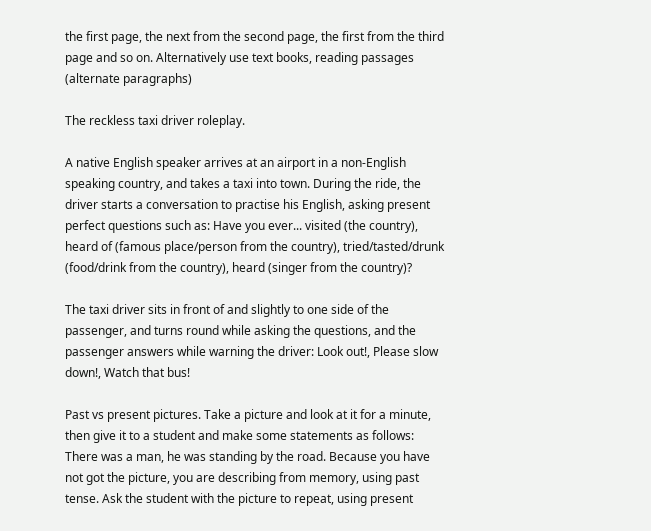the first page, the next from the second page, the first from the third page and so on. Alternatively use text books, reading passages (alternate paragraphs)

The reckless taxi driver roleplay.

A native English speaker arrives at an airport in a non-English speaking country, and takes a taxi into town. During the ride, the driver starts a conversation to practise his English, asking present perfect questions such as: Have you ever... visited (the country), heard of (famous place/person from the country), tried/tasted/drunk (food/drink from the country), heard (singer from the country)?

The taxi driver sits in front of and slightly to one side of the passenger, and turns round while asking the questions, and the passenger answers while warning the driver: Look out!, Please slow down!, Watch that bus!

Past vs present pictures. Take a picture and look at it for a minute, then give it to a student and make some statements as follows: There was a man, he was standing by the road. Because you have not got the picture, you are describing from memory, using past tense. Ask the student with the picture to repeat, using present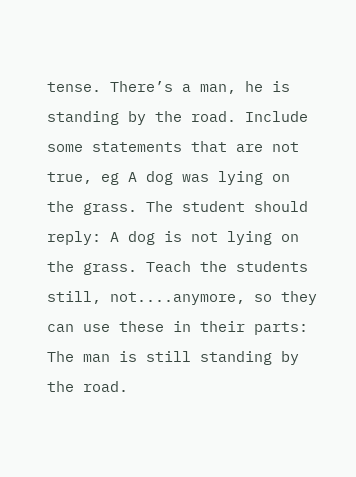tense. There’s a man, he is standing by the road. Include some statements that are not true, eg A dog was lying on the grass. The student should reply: A dog is not lying on the grass. Teach the students still, not....anymore, so they can use these in their parts: The man is still standing by the road.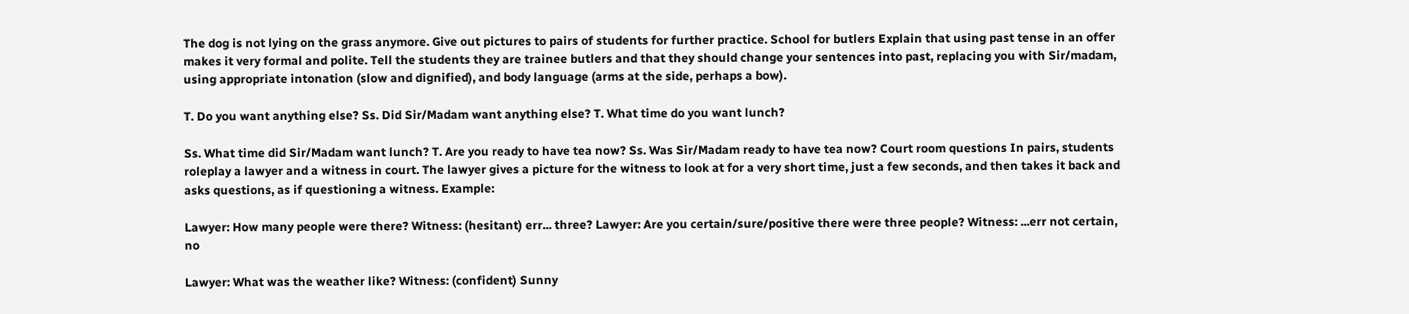The dog is not lying on the grass anymore. Give out pictures to pairs of students for further practice. School for butlers Explain that using past tense in an offer makes it very formal and polite. Tell the students they are trainee butlers and that they should change your sentences into past, replacing you with Sir/madam, using appropriate intonation (slow and dignified), and body language (arms at the side, perhaps a bow).

T. Do you want anything else? Ss. Did Sir/Madam want anything else? T. What time do you want lunch?

Ss. What time did Sir/Madam want lunch? T. Are you ready to have tea now? Ss. Was Sir/Madam ready to have tea now? Court room questions In pairs, students roleplay a lawyer and a witness in court. The lawyer gives a picture for the witness to look at for a very short time, just a few seconds, and then takes it back and asks questions, as if questioning a witness. Example:

Lawyer: How many people were there? Witness: (hesitant) err... three? Lawyer: Are you certain/sure/positive there were three people? Witness: ...err not certain, no

Lawyer: What was the weather like? Witness: (confident) Sunny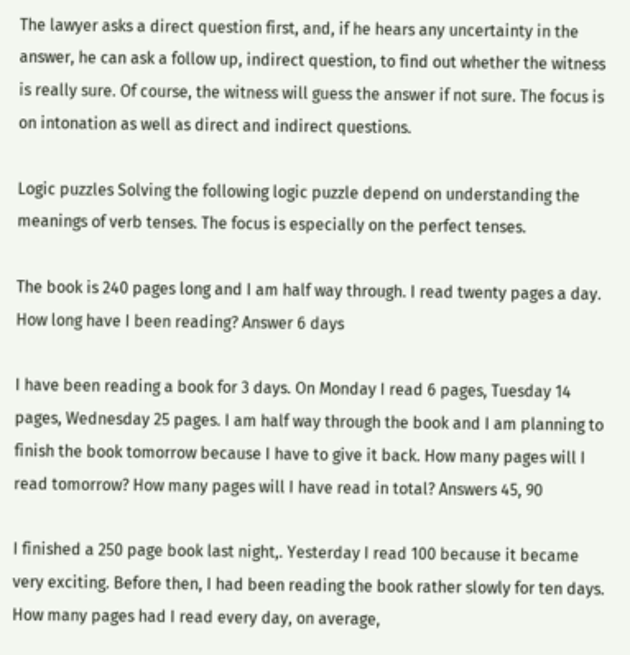The lawyer asks a direct question first, and, if he hears any uncertainty in the answer, he can ask a follow up, indirect question, to find out whether the witness is really sure. Of course, the witness will guess the answer if not sure. The focus is on intonation as well as direct and indirect questions.

Logic puzzles Solving the following logic puzzle depend on understanding the meanings of verb tenses. The focus is especially on the perfect tenses.

The book is 240 pages long and I am half way through. I read twenty pages a day. How long have I been reading? Answer 6 days

I have been reading a book for 3 days. On Monday I read 6 pages, Tuesday 14 pages, Wednesday 25 pages. I am half way through the book and I am planning to finish the book tomorrow because I have to give it back. How many pages will I read tomorrow? How many pages will I have read in total? Answers 45, 90

I finished a 250 page book last night,. Yesterday I read 100 because it became very exciting. Before then, I had been reading the book rather slowly for ten days. How many pages had I read every day, on average,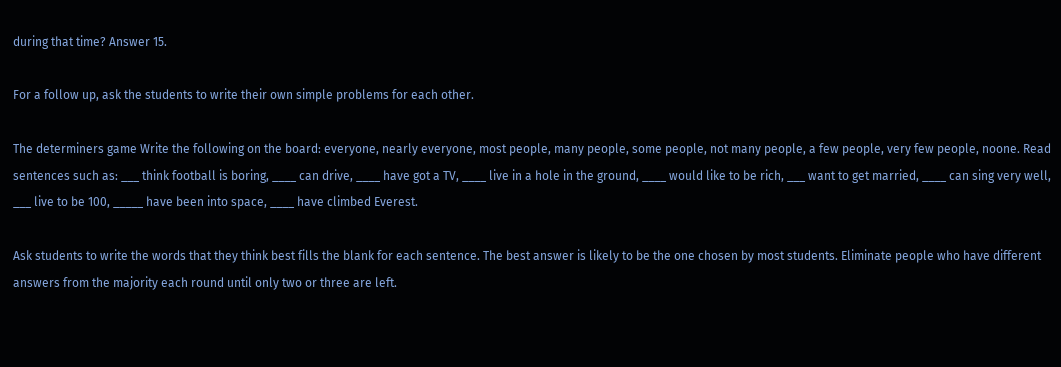during that time? Answer 15.

For a follow up, ask the students to write their own simple problems for each other.

The determiners game Write the following on the board: everyone, nearly everyone, most people, many people, some people, not many people, a few people, very few people, noone. Read sentences such as: ___ think football is boring, ____ can drive, ____ have got a TV, ____ live in a hole in the ground, ____ would like to be rich, ___ want to get married, ____ can sing very well, ___ live to be 100, _____ have been into space, ____ have climbed Everest.

Ask students to write the words that they think best fills the blank for each sentence. The best answer is likely to be the one chosen by most students. Eliminate people who have different answers from the majority each round until only two or three are left.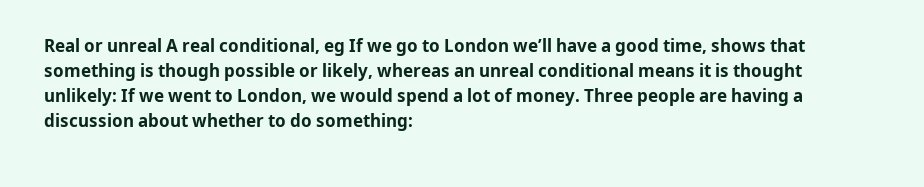Real or unreal A real conditional, eg If we go to London we’ll have a good time, shows that something is though possible or likely, whereas an unreal conditional means it is thought unlikely: If we went to London, we would spend a lot of money. Three people are having a discussion about whether to do something: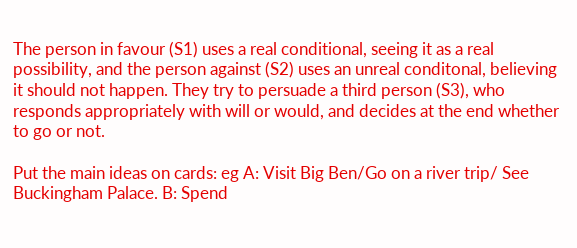The person in favour (S1) uses a real conditional, seeing it as a real possibility, and the person against (S2) uses an unreal conditonal, believing it should not happen. They try to persuade a third person (S3), who responds appropriately with will or would, and decides at the end whether to go or not.

Put the main ideas on cards: eg A: Visit Big Ben/Go on a river trip/ See Buckingham Palace. B: Spend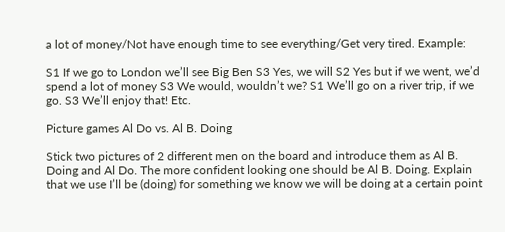a lot of money/Not have enough time to see everything/Get very tired. Example:

S1 If we go to London we’ll see Big Ben S3 Yes, we will S2 Yes but if we went, we’d spend a lot of money S3 We would, wouldn’t we? S1 We’ll go on a river trip, if we go. S3 We’ll enjoy that! Etc.

Picture games Al Do vs. Al B. Doing

Stick two pictures of 2 different men on the board and introduce them as Al B. Doing and Al Do. The more confident looking one should be Al B. Doing. Explain that we use I’ll be (doing) for something we know we will be doing at a certain point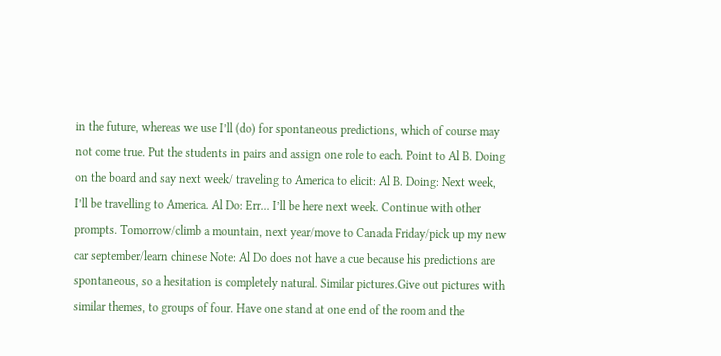in the future, whereas we use I’ll (do) for spontaneous predictions, which of course may not come true. Put the students in pairs and assign one role to each. Point to Al B. Doing on the board and say next week/ traveling to America to elicit: Al B. Doing: Next week, I’ll be travelling to America. Al Do: Err... I’ll be here next week. Continue with other prompts. Tomorrow/climb a mountain, next year/move to Canada Friday/pick up my new car september/learn chinese Note: Al Do does not have a cue because his predictions are spontaneous, so a hesitation is completely natural. Similar pictures.Give out pictures with similar themes, to groups of four. Have one stand at one end of the room and the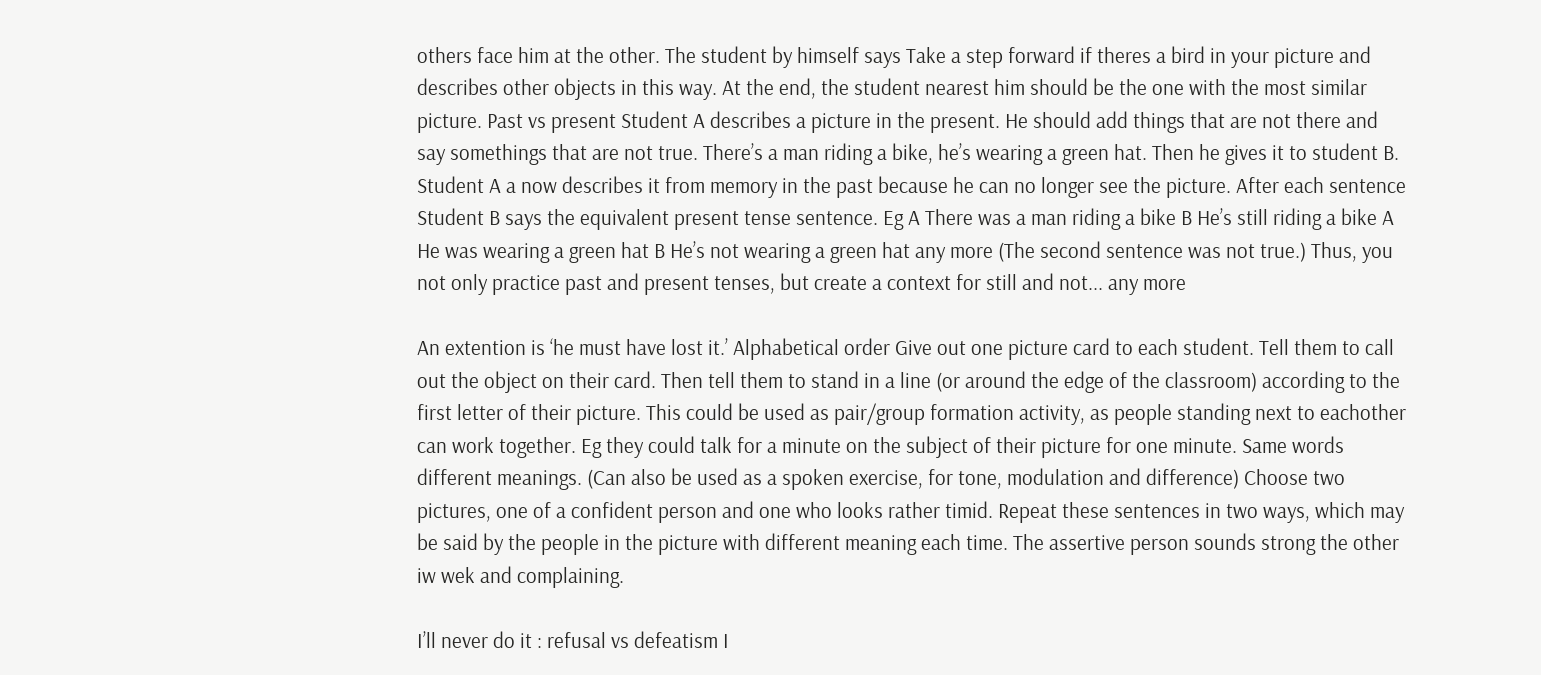others face him at the other. The student by himself says Take a step forward if theres a bird in your picture and describes other objects in this way. At the end, the student nearest him should be the one with the most similar picture. Past vs present Student A describes a picture in the present. He should add things that are not there and say somethings that are not true. There’s a man riding a bike, he’s wearing a green hat. Then he gives it to student B. Student A a now describes it from memory in the past because he can no longer see the picture. After each sentence Student B says the equivalent present tense sentence. Eg A There was a man riding a bike B He’s still riding a bike A He was wearing a green hat B He’s not wearing a green hat any more (The second sentence was not true.) Thus, you not only practice past and present tenses, but create a context for still and not... any more

An extention is ‘he must have lost it.’ Alphabetical order Give out one picture card to each student. Tell them to call out the object on their card. Then tell them to stand in a line (or around the edge of the classroom) according to the first letter of their picture. This could be used as pair/group formation activity, as people standing next to eachother can work together. Eg they could talk for a minute on the subject of their picture for one minute. Same words different meanings. (Can also be used as a spoken exercise, for tone, modulation and difference) Choose two pictures, one of a confident person and one who looks rather timid. Repeat these sentences in two ways, which may be said by the people in the picture with different meaning each time. The assertive person sounds strong the other iw wek and complaining.

I’ll never do it : refusal vs defeatism I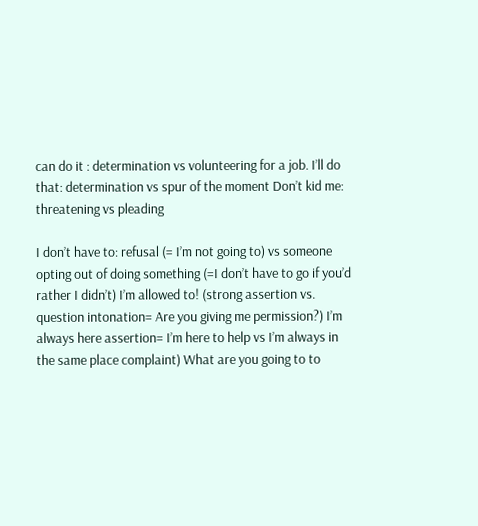can do it : determination vs volunteering for a job. I’ll do that: determination vs spur of the moment Don’t kid me: threatening vs pleading

I don’t have to: refusal (= I’m not going to) vs someone opting out of doing something (=I don’t have to go if you’d rather I didn’t) I’m allowed to! (strong assertion vs. question intonation= Are you giving me permission?) I’m always here assertion= I’m here to help vs I’m always in the same place complaint) What are you going to to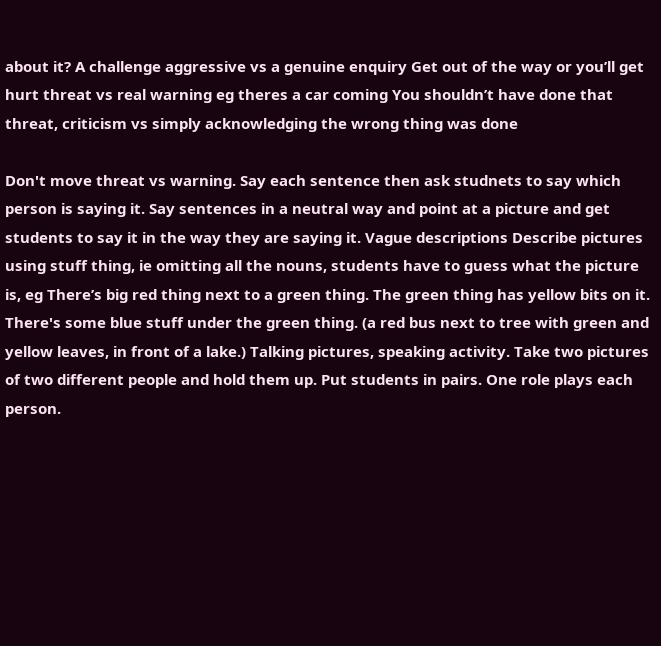about it? A challenge aggressive vs a genuine enquiry Get out of the way or you’ll get hurt threat vs real warning eg theres a car coming You shouldn’t have done that threat, criticism vs simply acknowledging the wrong thing was done

Don't move threat vs warning. Say each sentence then ask studnets to say which person is saying it. Say sentences in a neutral way and point at a picture and get students to say it in the way they are saying it. Vague descriptions Describe pictures using stuff thing, ie omitting all the nouns, students have to guess what the picture is, eg There’s big red thing next to a green thing. The green thing has yellow bits on it. There's some blue stuff under the green thing. (a red bus next to tree with green and yellow leaves, in front of a lake.) Talking pictures, speaking activity. Take two pictures of two different people and hold them up. Put students in pairs. One role plays each person.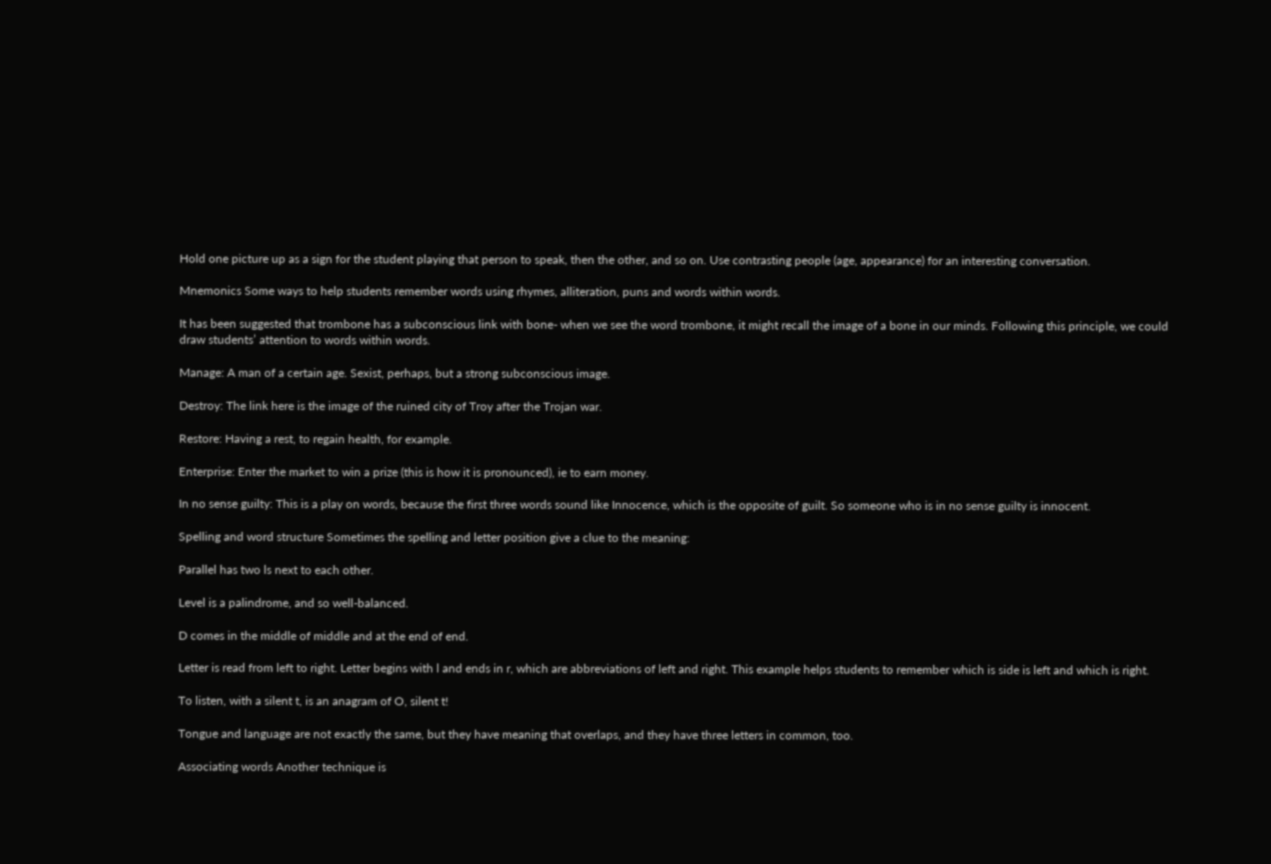Hold one picture up as a sign for the student playing that person to speak, then the other, and so on. Use contrasting people (age, appearance) for an interesting conversation.

Mnemonics Some ways to help students remember words using rhymes, alliteration, puns and words within words.

It has been suggested that trombone has a subconscious link with bone- when we see the word trombone, it might recall the image of a bone in our minds. Following this principle, we could draw students’ attention to words within words.

Manage: A man of a certain age. Sexist, perhaps, but a strong subconscious image.

Destroy: The link here is the image of the ruined city of Troy after the Trojan war.

Restore: Having a rest, to regain health, for example.

Enterprise: Enter the market to win a prize (this is how it is pronounced), ie to earn money.

In no sense guilty: This is a play on words, because the first three words sound like Innocence, which is the opposite of guilt. So someone who is in no sense guilty is innocent.

Spelling and word structure Sometimes the spelling and letter position give a clue to the meaning:

Parallel has two ls next to each other.

Level is a palindrome, and so well-balanced.

D comes in the middle of middle and at the end of end.

Letter is read from left to right. Letter begins with l and ends in r, which are abbreviations of left and right. This example helps students to remember which is side is left and which is right.

To listen, with a silent t, is an anagram of O, silent t!

Tongue and language are not exactly the same, but they have meaning that overlaps, and they have three letters in common, too.

Associating words Another technique is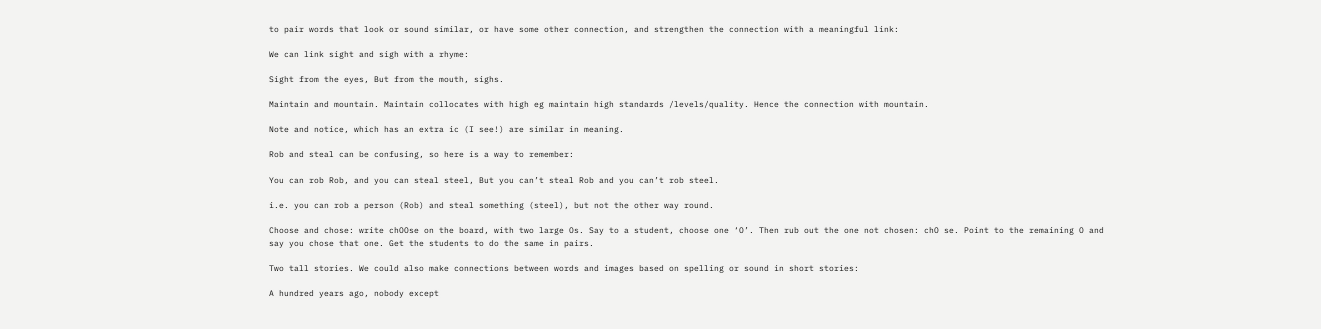to pair words that look or sound similar, or have some other connection, and strengthen the connection with a meaningful link:

We can link sight and sigh with a rhyme:

Sight from the eyes, But from the mouth, sighs.

Maintain and mountain. Maintain collocates with high eg maintain high standards /levels/quality. Hence the connection with mountain.

Note and notice, which has an extra ic (I see!) are similar in meaning.

Rob and steal can be confusing, so here is a way to remember:

You can rob Rob, and you can steal steel, But you can’t steal Rob and you can’t rob steel.

i.e. you can rob a person (Rob) and steal something (steel), but not the other way round.

Choose and chose: write chOOse on the board, with two large Os. Say to a student, choose one ‘O’. Then rub out the one not chosen: chO se. Point to the remaining O and say you chose that one. Get the students to do the same in pairs.

Two tall stories. We could also make connections between words and images based on spelling or sound in short stories:

A hundred years ago, nobody except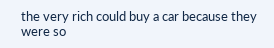the very rich could buy a car because they were so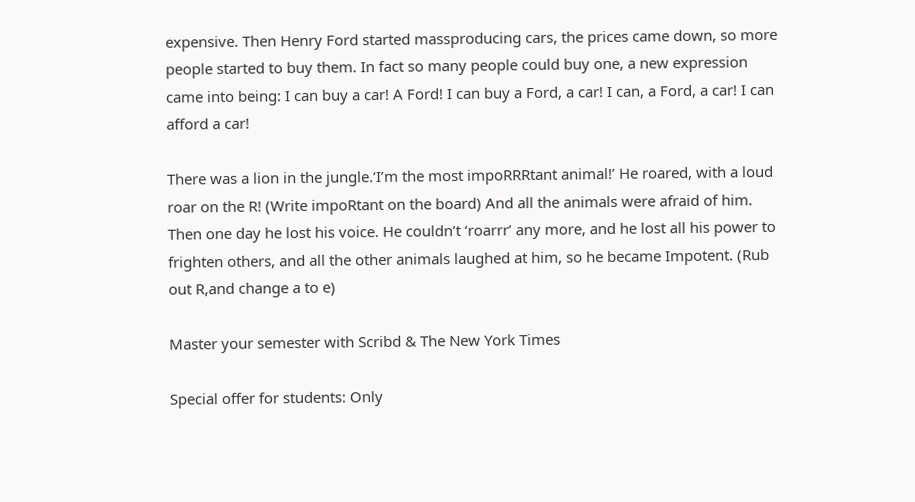expensive. Then Henry Ford started massproducing cars, the prices came down, so more people started to buy them. In fact so many people could buy one, a new expression came into being: I can buy a car! A Ford! I can buy a Ford, a car! I can, a Ford, a car! I can afford a car!

There was a lion in the jungle.‘I’m the most impoRRRtant animal!’ He roared, with a loud roar on the R! (Write impoRtant on the board) And all the animals were afraid of him. Then one day he lost his voice. He couldn’t ‘roarrr’ any more, and he lost all his power to frighten others, and all the other animals laughed at him, so he became Impotent. (Rub out R,and change a to e)

Master your semester with Scribd & The New York Times

Special offer for students: Only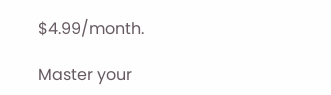$4.99/month.

Master your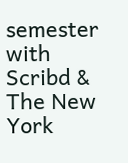semester with Scribd & The New York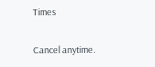Times

Cancel anytime.